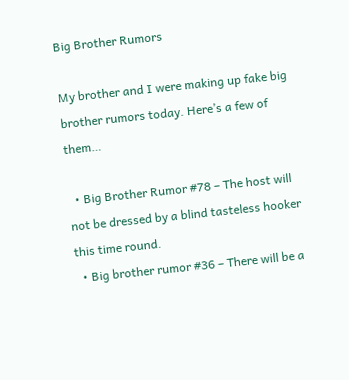Big Brother Rumors

My brother and I were making up fake big brother rumors today. Here’s a few of them…

  • Big Brother Rumor #78 – The host will not be dressed by a blind tasteless hooker this time round.
  • Big brother rumor #36 – There will be a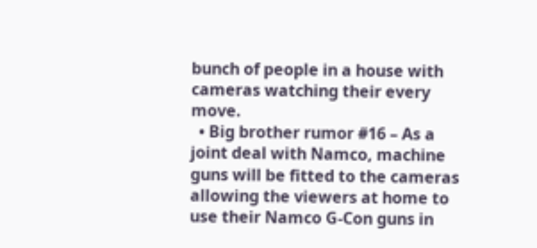bunch of people in a house with cameras watching their every move.
  • Big brother rumor #16 – As a joint deal with Namco, machine guns will be fitted to the cameras allowing the viewers at home to use their Namco G-Con guns in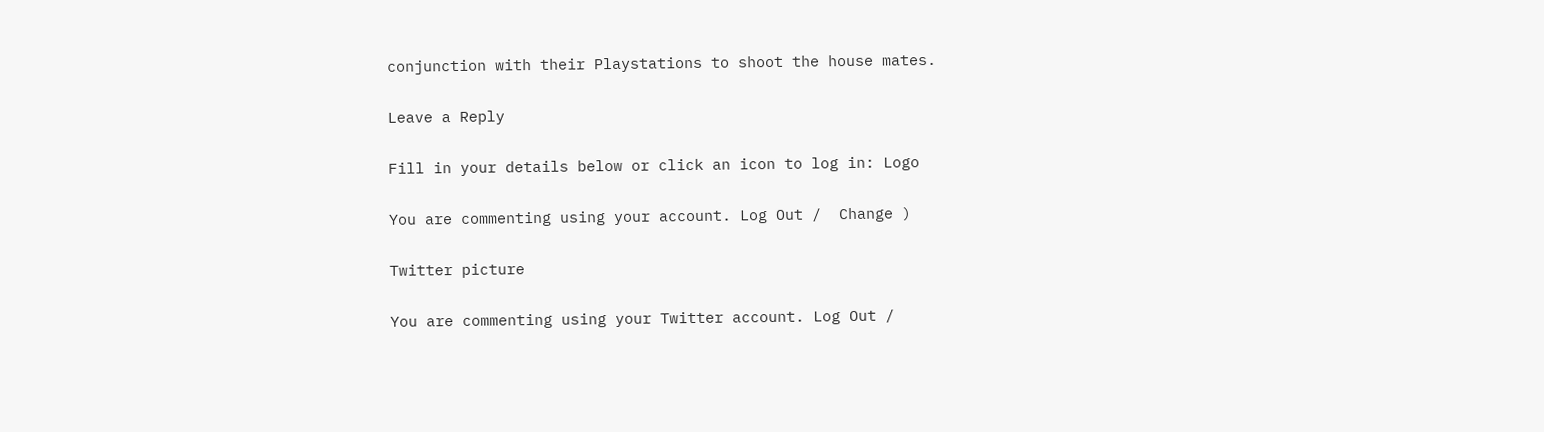conjunction with their Playstations to shoot the house mates.

Leave a Reply

Fill in your details below or click an icon to log in: Logo

You are commenting using your account. Log Out /  Change )

Twitter picture

You are commenting using your Twitter account. Log Out /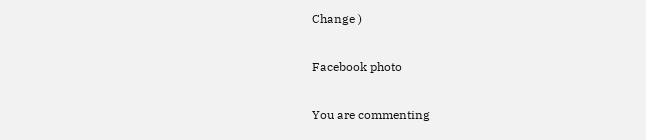Change )

Facebook photo

You are commenting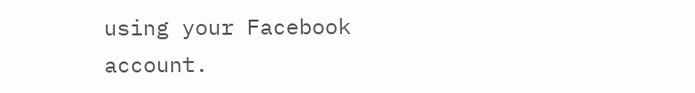using your Facebook account.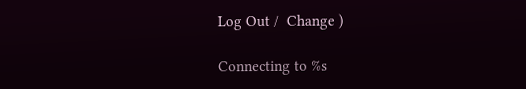Log Out /  Change )

Connecting to %s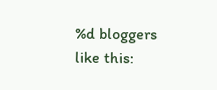%d bloggers like this: